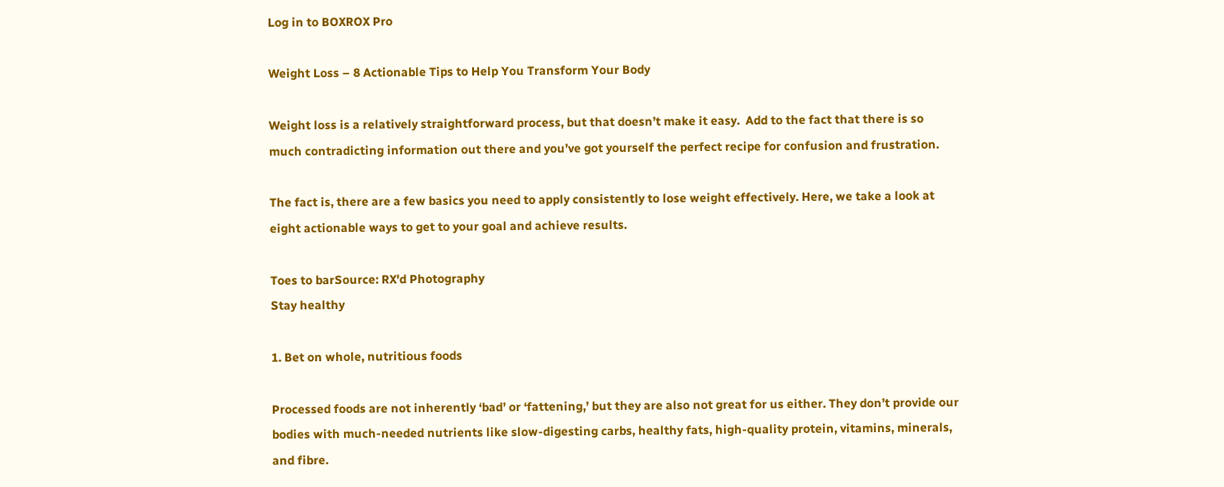Log in to BOXROX Pro

Weight Loss – 8 Actionable Tips to Help You Transform Your Body

Weight loss is a relatively straightforward process, but that doesn’t make it easy.  Add to the fact that there is so much contradicting information out there and you’ve got yourself the perfect recipe for confusion and frustration.

The fact is, there are a few basics you need to apply consistently to lose weight effectively. Here, we take a look at eight actionable ways to get to your goal and achieve results.

Toes to barSource: RX'd Photography
Stay healthy

1. Bet on whole, nutritious foods

Processed foods are not inherently ‘bad’ or ‘fattening,’ but they are also not great for us either. They don’t provide our bodies with much-needed nutrients like slow-digesting carbs, healthy fats, high-quality protein, vitamins, minerals, and fibre.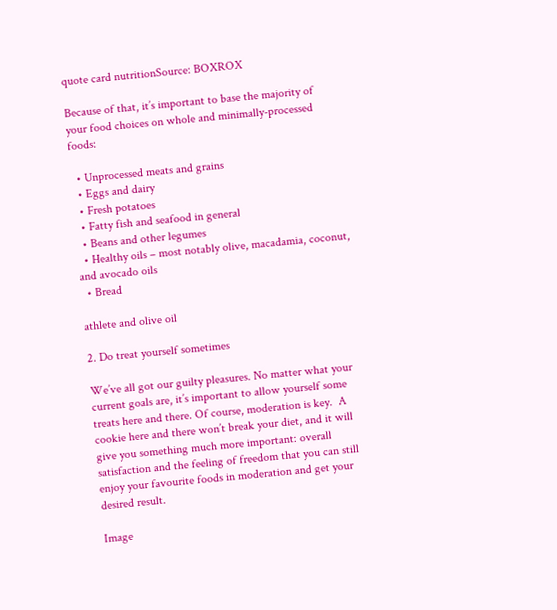quote card nutritionSource: BOXROX

Because of that, it’s important to base the majority of your food choices on whole and minimally-processed foods:

  • Unprocessed meats and grains
  • Eggs and dairy
  • Fresh potatoes
  • Fatty fish and seafood in general
  • Beans and other legumes
  • Healthy oils – most notably olive, macadamia, coconut, and avocado oils
  • Bread

athlete and olive oil

2. Do treat yourself sometimes

We’ve all got our guilty pleasures. No matter what your current goals are, it’s important to allow yourself some treats here and there. Of course, moderation is key.  A cookie here and there won’t break your diet, and it will give you something much more important: overall satisfaction and the feeling of freedom that you can still enjoy your favourite foods in moderation and get your desired result.

Image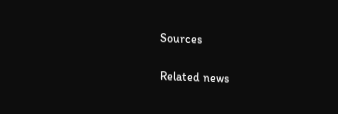Sources

Related news